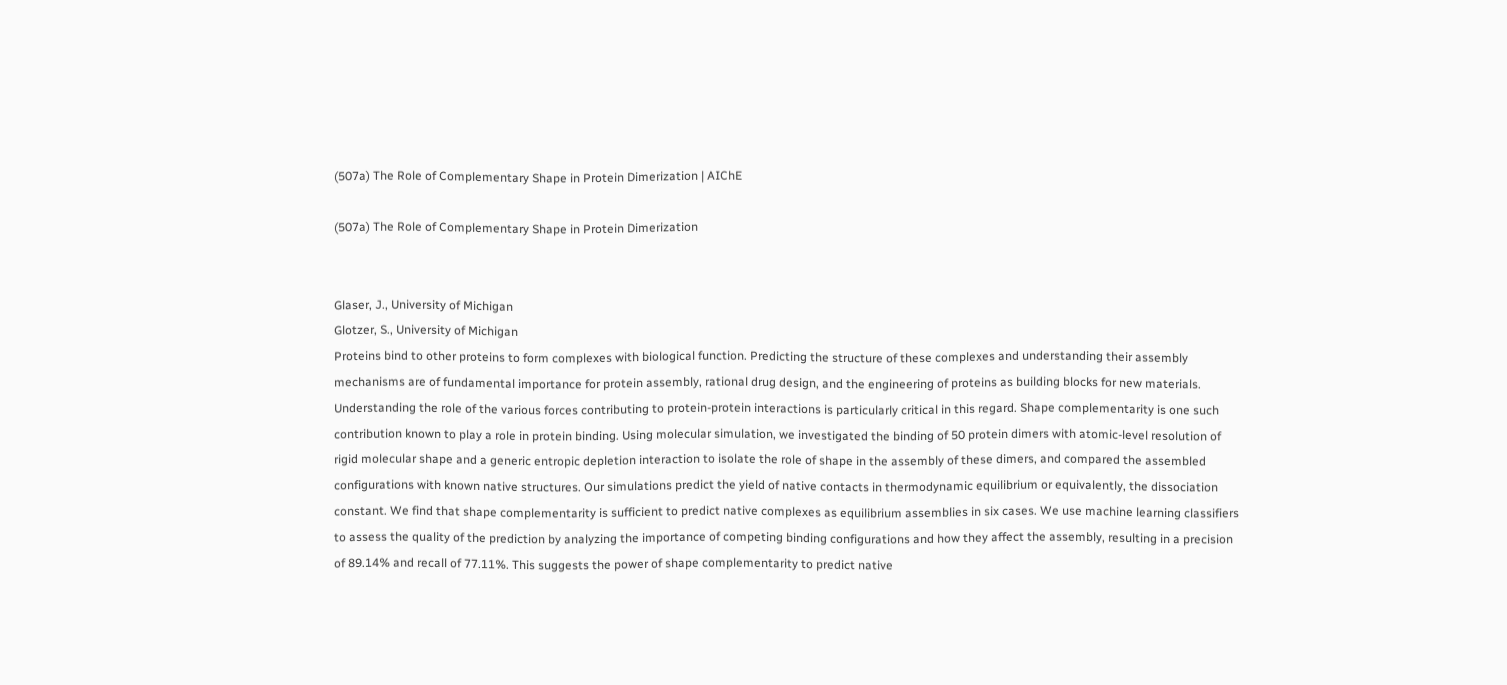(507a) The Role of Complementary Shape in Protein Dimerization | AIChE

(507a) The Role of Complementary Shape in Protein Dimerization


Glaser, J., University of Michigan
Glotzer, S., University of Michigan
Proteins bind to other proteins to form complexes with biological function. Predicting the structure of these complexes and understanding their assembly mechanisms are of fundamental importance for protein assembly, rational drug design, and the engineering of proteins as building blocks for new materials. Understanding the role of the various forces contributing to protein-protein interactions is particularly critical in this regard. Shape complementarity is one such contribution known to play a role in protein binding. Using molecular simulation, we investigated the binding of 50 protein dimers with atomic-level resolution of rigid molecular shape and a generic entropic depletion interaction to isolate the role of shape in the assembly of these dimers, and compared the assembled configurations with known native structures. Our simulations predict the yield of native contacts in thermodynamic equilibrium or equivalently, the dissociation constant. We find that shape complementarity is sufficient to predict native complexes as equilibrium assemblies in six cases. We use machine learning classifiers to assess the quality of the prediction by analyzing the importance of competing binding configurations and how they affect the assembly, resulting in a precision of 89.14% and recall of 77.11%. This suggests the power of shape complementarity to predict native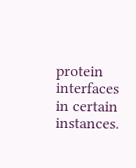protein interfaces in certain instances.